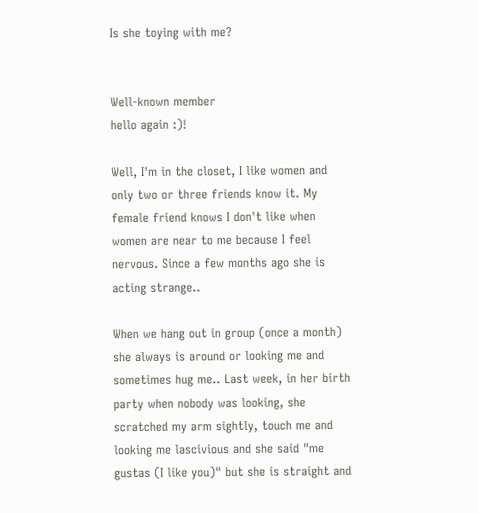Is she toying with me?


Well-known member
hello again :)!

Well, I'm in the closet, I like women and only two or three friends know it. My female friend knows I don't like when women are near to me because I feel nervous. Since a few months ago she is acting strange..

When we hang out in group (once a month) she always is around or looking me and sometimes hug me.. Last week, in her birth party when nobody was looking, she scratched my arm sightly, touch me and looking me lascivious and she said "me gustas (I like you)" but she is straight and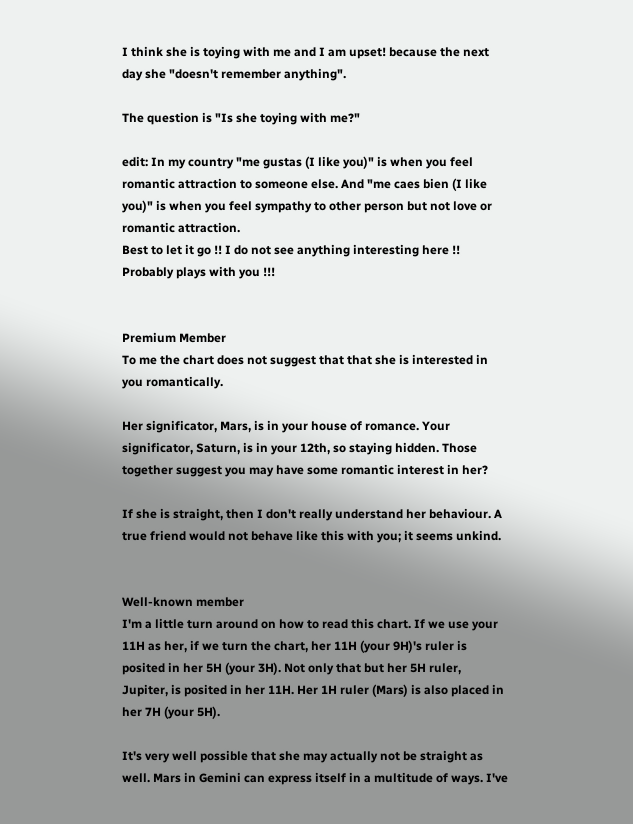I think she is toying with me and I am upset! because the next day she "doesn't remember anything".

The question is "Is she toying with me?"

edit: In my country "me gustas (I like you)" is when you feel romantic attraction to someone else. And "me caes bien (I like you)" is when you feel sympathy to other person but not love or romantic attraction.
Best to let it go !! I do not see anything interesting here !! Probably plays with you !!!


Premium Member
To me the chart does not suggest that that she is interested in you romantically.

Her significator, Mars, is in your house of romance. Your significator, Saturn, is in your 12th, so staying hidden. Those together suggest you may have some romantic interest in her?

If she is straight, then I don't really understand her behaviour. A true friend would not behave like this with you; it seems unkind.


Well-known member
I'm a little turn around on how to read this chart. If we use your 11H as her, if we turn the chart, her 11H (your 9H)'s ruler is posited in her 5H (your 3H). Not only that but her 5H ruler, Jupiter, is posited in her 11H. Her 1H ruler (Mars) is also placed in her 7H (your 5H).

It's very well possible that she may actually not be straight as well. Mars in Gemini can express itself in a multitude of ways. I've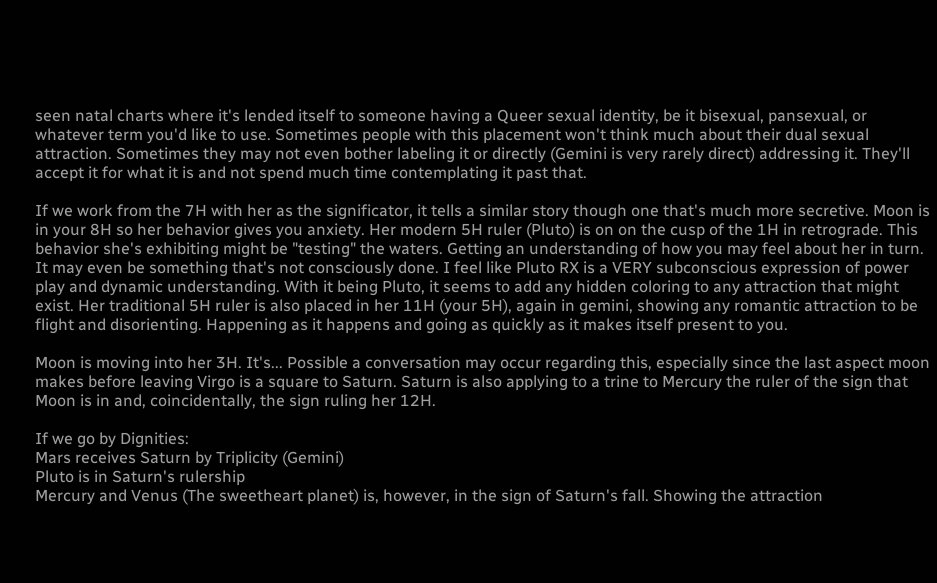seen natal charts where it's lended itself to someone having a Queer sexual identity, be it bisexual, pansexual, or whatever term you'd like to use. Sometimes people with this placement won't think much about their dual sexual attraction. Sometimes they may not even bother labeling it or directly (Gemini is very rarely direct) addressing it. They'll accept it for what it is and not spend much time contemplating it past that.

If we work from the 7H with her as the significator, it tells a similar story though one that's much more secretive. Moon is in your 8H so her behavior gives you anxiety. Her modern 5H ruler (Pluto) is on on the cusp of the 1H in retrograde. This behavior she's exhibiting might be "testing" the waters. Getting an understanding of how you may feel about her in turn. It may even be something that's not consciously done. I feel like Pluto RX is a VERY subconscious expression of power play and dynamic understanding. With it being Pluto, it seems to add any hidden coloring to any attraction that might exist. Her traditional 5H ruler is also placed in her 11H (your 5H), again in gemini, showing any romantic attraction to be flight and disorienting. Happening as it happens and going as quickly as it makes itself present to you.

Moon is moving into her 3H. It's... Possible a conversation may occur regarding this, especially since the last aspect moon makes before leaving Virgo is a square to Saturn. Saturn is also applying to a trine to Mercury the ruler of the sign that Moon is in and, coincidentally, the sign ruling her 12H.

If we go by Dignities:
Mars receives Saturn by Triplicity (Gemini)
Pluto is in Saturn's rulership
Mercury and Venus (The sweetheart planet) is, however, in the sign of Saturn's fall. Showing the attraction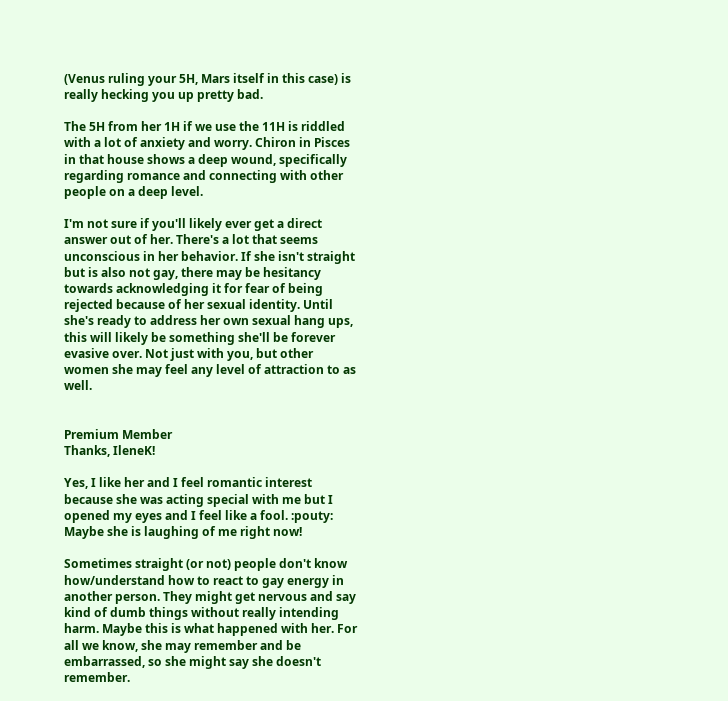(Venus ruling your 5H, Mars itself in this case) is really hecking you up pretty bad.

The 5H from her 1H if we use the 11H is riddled with a lot of anxiety and worry. Chiron in Pisces in that house shows a deep wound, specifically regarding romance and connecting with other people on a deep level.

I'm not sure if you'll likely ever get a direct answer out of her. There's a lot that seems unconscious in her behavior. If she isn't straight but is also not gay, there may be hesitancy towards acknowledging it for fear of being rejected because of her sexual identity. Until she's ready to address her own sexual hang ups, this will likely be something she'll be forever evasive over. Not just with you, but other women she may feel any level of attraction to as well.


Premium Member
Thanks, IleneK!

Yes, I like her and I feel romantic interest because she was acting special with me but I opened my eyes and I feel like a fool. :pouty: Maybe she is laughing of me right now!

Sometimes straight (or not) people don't know how/understand how to react to gay energy in another person. They might get nervous and say kind of dumb things without really intending harm. Maybe this is what happened with her. For all we know, she may remember and be embarrassed, so she might say she doesn't remember.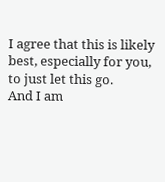I agree that this is likely best, especially for you, to just let this go.
And I am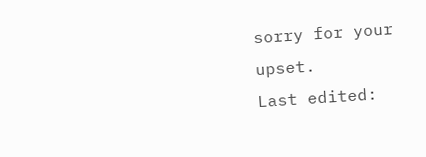sorry for your upset.
Last edited: